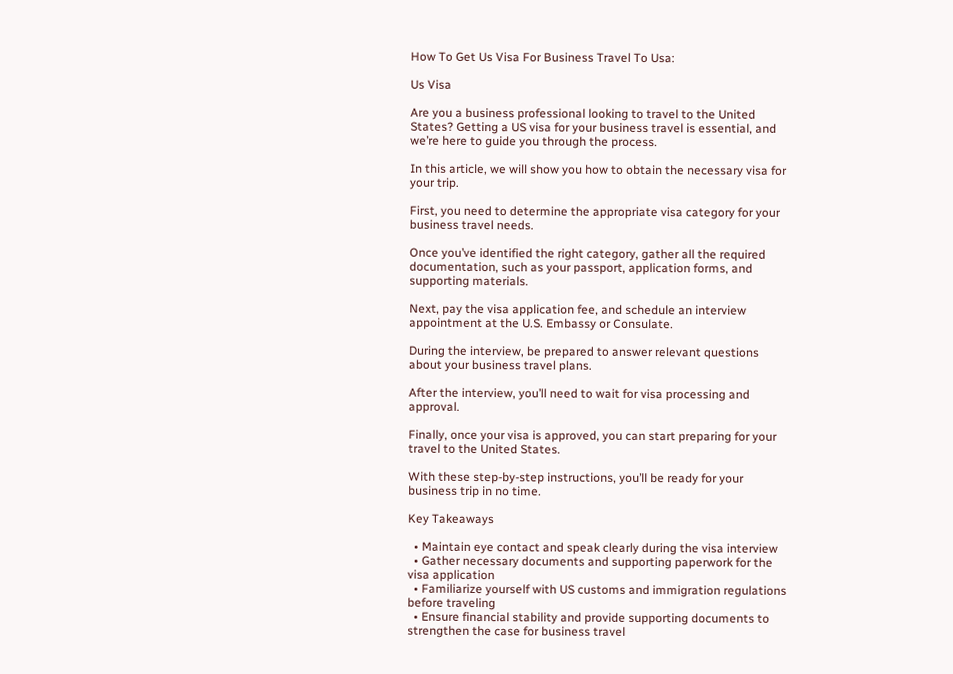How To Get Us Visa For Business Travel To Usa:

Us Visa

Are you a business professional looking to travel to the United States? Getting a US visa for your business travel is essential, and we’re here to guide you through the process.

In this article, we will show you how to obtain the necessary visa for your trip.

First, you need to determine the appropriate visa category for your business travel needs.

Once you’ve identified the right category, gather all the required documentation, such as your passport, application forms, and supporting materials.

Next, pay the visa application fee, and schedule an interview appointment at the U.S. Embassy or Consulate.

During the interview, be prepared to answer relevant questions about your business travel plans.

After the interview, you’ll need to wait for visa processing and approval.

Finally, once your visa is approved, you can start preparing for your travel to the United States.

With these step-by-step instructions, you’ll be ready for your business trip in no time.

Key Takeaways

  • Maintain eye contact and speak clearly during the visa interview
  • Gather necessary documents and supporting paperwork for the visa application
  • Familiarize yourself with US customs and immigration regulations before traveling
  • Ensure financial stability and provide supporting documents to strengthen the case for business travel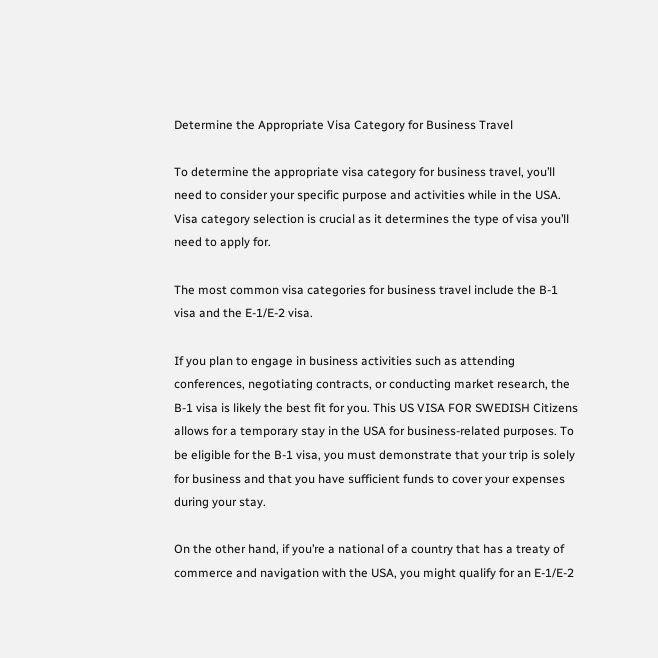Determine the Appropriate Visa Category for Business Travel

To determine the appropriate visa category for business travel, you’ll need to consider your specific purpose and activities while in the USA. Visa category selection is crucial as it determines the type of visa you’ll need to apply for.

The most common visa categories for business travel include the B-1 visa and the E-1/E-2 visa.

If you plan to engage in business activities such as attending conferences, negotiating contracts, or conducting market research, the B-1 visa is likely the best fit for you. This US VISA FOR SWEDISH Citizens allows for a temporary stay in the USA for business-related purposes. To be eligible for the B-1 visa, you must demonstrate that your trip is solely for business and that you have sufficient funds to cover your expenses during your stay.

On the other hand, if you’re a national of a country that has a treaty of commerce and navigation with the USA, you might qualify for an E-1/E-2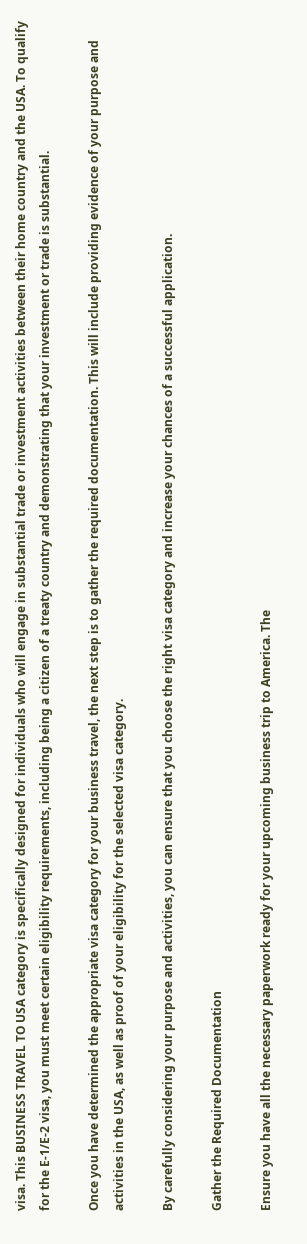visa. This BUSINESS TRAVEL TO USA category is specifically designed for individuals who will engage in substantial trade or investment activities between their home country and the USA. To qualify for the E-1/E-2 visa, you must meet certain eligibility requirements, including being a citizen of a treaty country and demonstrating that your investment or trade is substantial.

Once you have determined the appropriate visa category for your business travel, the next step is to gather the required documentation. This will include providing evidence of your purpose and activities in the USA, as well as proof of your eligibility for the selected visa category.

By carefully considering your purpose and activities, you can ensure that you choose the right visa category and increase your chances of a successful application.

Gather the Required Documentation

Ensure you have all the necessary paperwork ready for your upcoming business trip to America. The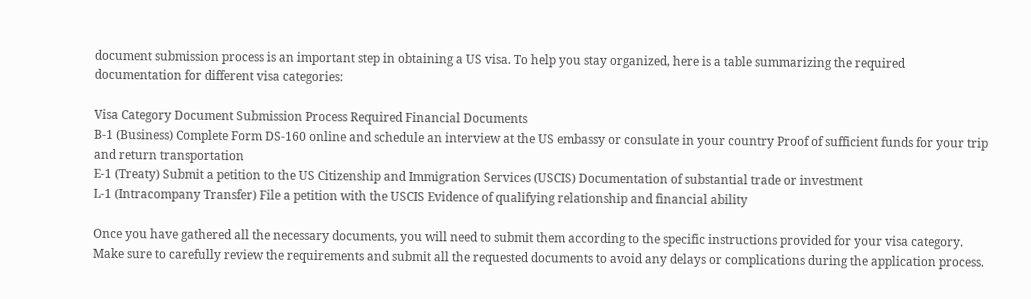document submission process is an important step in obtaining a US visa. To help you stay organized, here is a table summarizing the required documentation for different visa categories:

Visa Category Document Submission Process Required Financial Documents
B-1 (Business) Complete Form DS-160 online and schedule an interview at the US embassy or consulate in your country Proof of sufficient funds for your trip and return transportation
E-1 (Treaty) Submit a petition to the US Citizenship and Immigration Services (USCIS) Documentation of substantial trade or investment
L-1 (Intracompany Transfer) File a petition with the USCIS Evidence of qualifying relationship and financial ability

Once you have gathered all the necessary documents, you will need to submit them according to the specific instructions provided for your visa category. Make sure to carefully review the requirements and submit all the requested documents to avoid any delays or complications during the application process.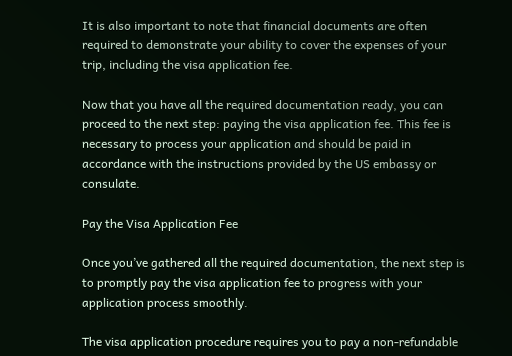It is also important to note that financial documents are often required to demonstrate your ability to cover the expenses of your trip, including the visa application fee.

Now that you have all the required documentation ready, you can proceed to the next step: paying the visa application fee. This fee is necessary to process your application and should be paid in accordance with the instructions provided by the US embassy or consulate.

Pay the Visa Application Fee

Once you’ve gathered all the required documentation, the next step is to promptly pay the visa application fee to progress with your application process smoothly.

The visa application procedure requires you to pay a non-refundable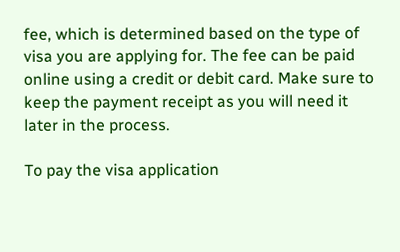fee, which is determined based on the type of visa you are applying for. The fee can be paid online using a credit or debit card. Make sure to keep the payment receipt as you will need it later in the process.

To pay the visa application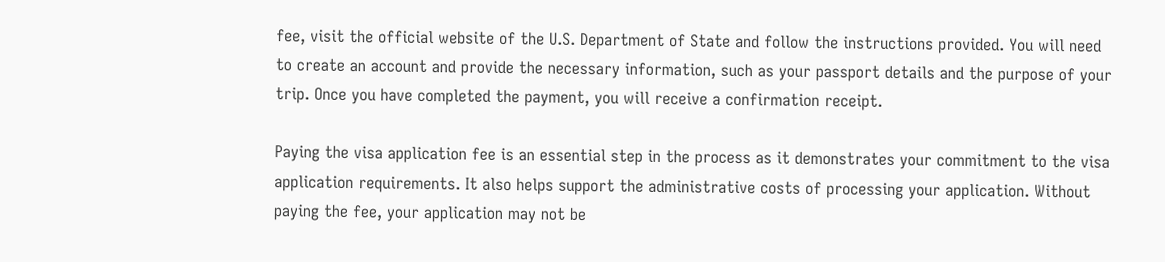fee, visit the official website of the U.S. Department of State and follow the instructions provided. You will need to create an account and provide the necessary information, such as your passport details and the purpose of your trip. Once you have completed the payment, you will receive a confirmation receipt.

Paying the visa application fee is an essential step in the process as it demonstrates your commitment to the visa application requirements. It also helps support the administrative costs of processing your application. Without paying the fee, your application may not be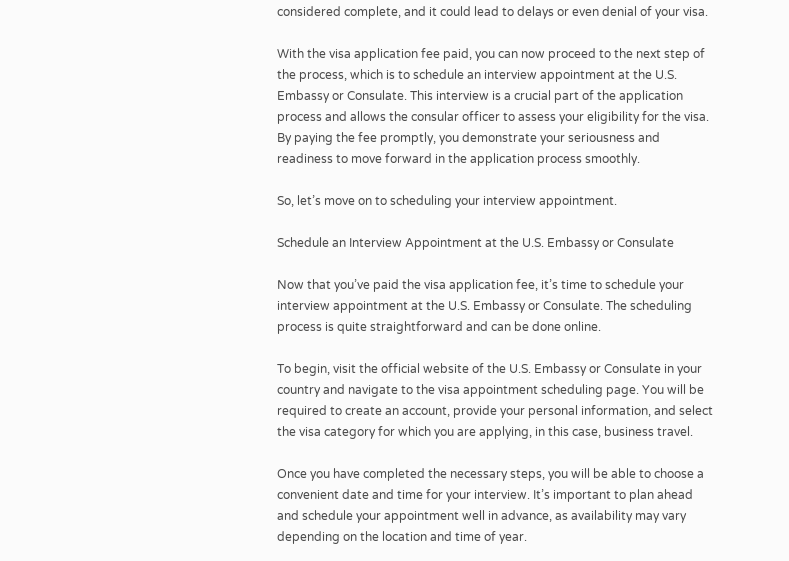considered complete, and it could lead to delays or even denial of your visa.

With the visa application fee paid, you can now proceed to the next step of the process, which is to schedule an interview appointment at the U.S. Embassy or Consulate. This interview is a crucial part of the application process and allows the consular officer to assess your eligibility for the visa. By paying the fee promptly, you demonstrate your seriousness and readiness to move forward in the application process smoothly.

So, let’s move on to scheduling your interview appointment.

Schedule an Interview Appointment at the U.S. Embassy or Consulate

Now that you’ve paid the visa application fee, it’s time to schedule your interview appointment at the U.S. Embassy or Consulate. The scheduling process is quite straightforward and can be done online.

To begin, visit the official website of the U.S. Embassy or Consulate in your country and navigate to the visa appointment scheduling page. You will be required to create an account, provide your personal information, and select the visa category for which you are applying, in this case, business travel.

Once you have completed the necessary steps, you will be able to choose a convenient date and time for your interview. It’s important to plan ahead and schedule your appointment well in advance, as availability may vary depending on the location and time of year.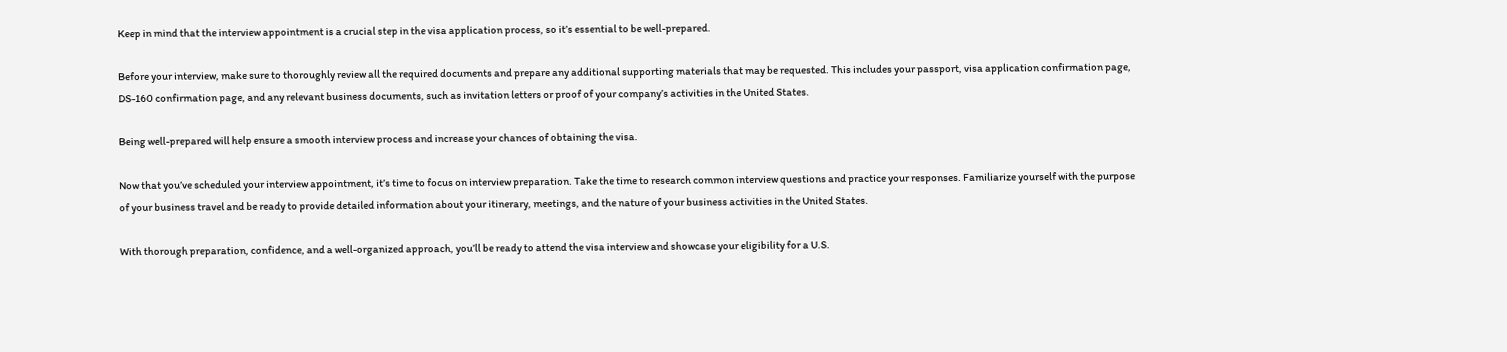Keep in mind that the interview appointment is a crucial step in the visa application process, so it’s essential to be well-prepared.

Before your interview, make sure to thoroughly review all the required documents and prepare any additional supporting materials that may be requested. This includes your passport, visa application confirmation page, DS-160 confirmation page, and any relevant business documents, such as invitation letters or proof of your company’s activities in the United States.

Being well-prepared will help ensure a smooth interview process and increase your chances of obtaining the visa.

Now that you’ve scheduled your interview appointment, it’s time to focus on interview preparation. Take the time to research common interview questions and practice your responses. Familiarize yourself with the purpose of your business travel and be ready to provide detailed information about your itinerary, meetings, and the nature of your business activities in the United States.

With thorough preparation, confidence, and a well-organized approach, you’ll be ready to attend the visa interview and showcase your eligibility for a U.S.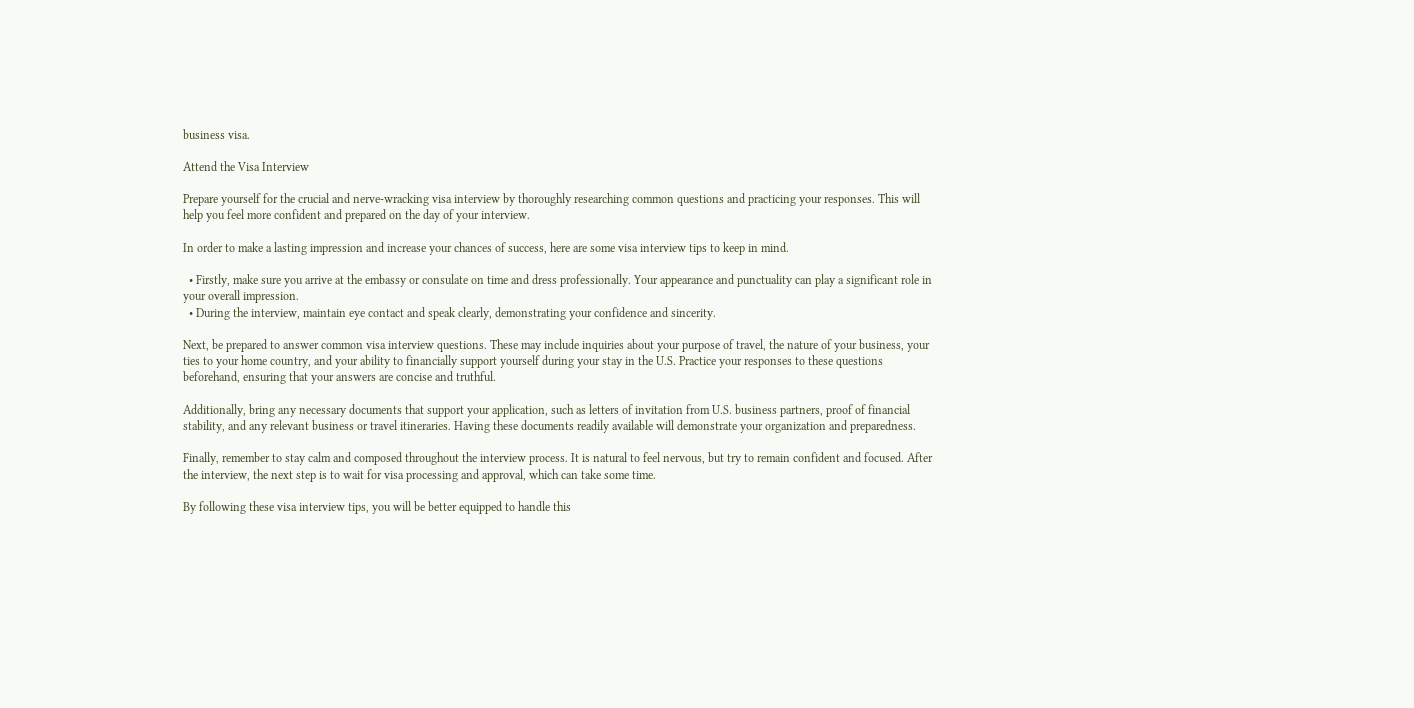business visa.

Attend the Visa Interview

Prepare yourself for the crucial and nerve-wracking visa interview by thoroughly researching common questions and practicing your responses. This will help you feel more confident and prepared on the day of your interview.

In order to make a lasting impression and increase your chances of success, here are some visa interview tips to keep in mind.

  • Firstly, make sure you arrive at the embassy or consulate on time and dress professionally. Your appearance and punctuality can play a significant role in your overall impression.
  • During the interview, maintain eye contact and speak clearly, demonstrating your confidence and sincerity.

Next, be prepared to answer common visa interview questions. These may include inquiries about your purpose of travel, the nature of your business, your ties to your home country, and your ability to financially support yourself during your stay in the U.S. Practice your responses to these questions beforehand, ensuring that your answers are concise and truthful.

Additionally, bring any necessary documents that support your application, such as letters of invitation from U.S. business partners, proof of financial stability, and any relevant business or travel itineraries. Having these documents readily available will demonstrate your organization and preparedness.

Finally, remember to stay calm and composed throughout the interview process. It is natural to feel nervous, but try to remain confident and focused. After the interview, the next step is to wait for visa processing and approval, which can take some time.

By following these visa interview tips, you will be better equipped to handle this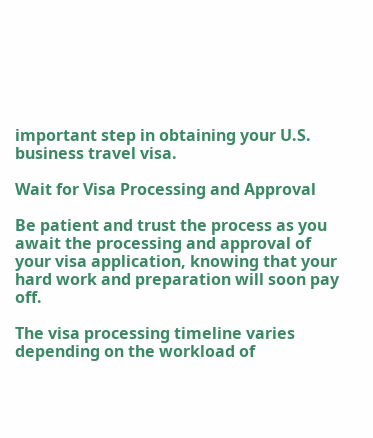important step in obtaining your U.S. business travel visa.

Wait for Visa Processing and Approval

Be patient and trust the process as you await the processing and approval of your visa application, knowing that your hard work and preparation will soon pay off.

The visa processing timeline varies depending on the workload of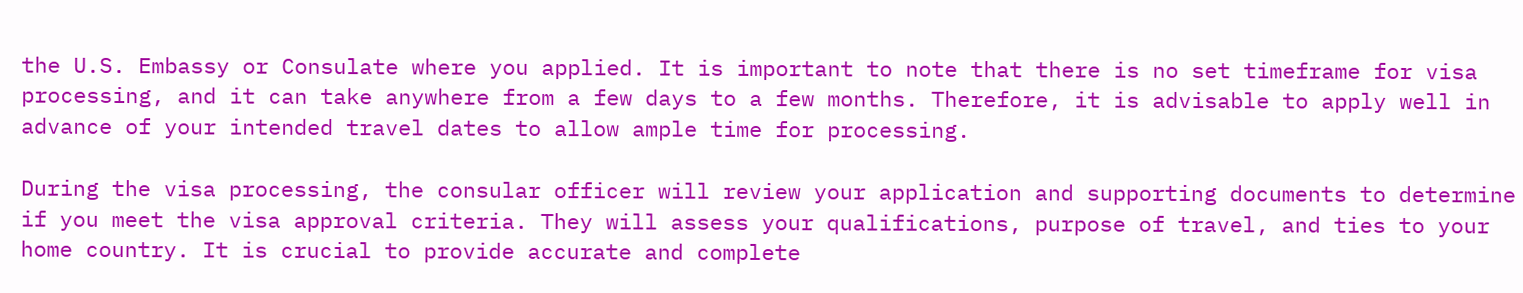the U.S. Embassy or Consulate where you applied. It is important to note that there is no set timeframe for visa processing, and it can take anywhere from a few days to a few months. Therefore, it is advisable to apply well in advance of your intended travel dates to allow ample time for processing.

During the visa processing, the consular officer will review your application and supporting documents to determine if you meet the visa approval criteria. They will assess your qualifications, purpose of travel, and ties to your home country. It is crucial to provide accurate and complete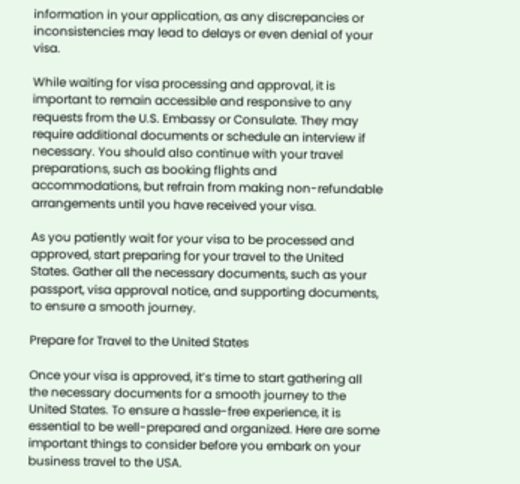information in your application, as any discrepancies or inconsistencies may lead to delays or even denial of your visa.

While waiting for visa processing and approval, it is important to remain accessible and responsive to any requests from the U.S. Embassy or Consulate. They may require additional documents or schedule an interview if necessary. You should also continue with your travel preparations, such as booking flights and accommodations, but refrain from making non-refundable arrangements until you have received your visa.

As you patiently wait for your visa to be processed and approved, start preparing for your travel to the United States. Gather all the necessary documents, such as your passport, visa approval notice, and supporting documents, to ensure a smooth journey.

Prepare for Travel to the United States

Once your visa is approved, it’s time to start gathering all the necessary documents for a smooth journey to the United States. To ensure a hassle-free experience, it is essential to be well-prepared and organized. Here are some important things to consider before you embark on your business travel to the USA.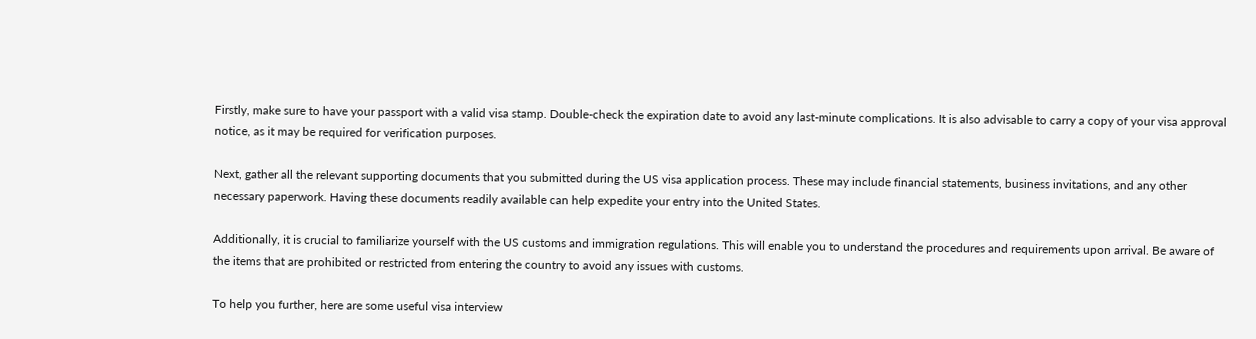Firstly, make sure to have your passport with a valid visa stamp. Double-check the expiration date to avoid any last-minute complications. It is also advisable to carry a copy of your visa approval notice, as it may be required for verification purposes.

Next, gather all the relevant supporting documents that you submitted during the US visa application process. These may include financial statements, business invitations, and any other necessary paperwork. Having these documents readily available can help expedite your entry into the United States.

Additionally, it is crucial to familiarize yourself with the US customs and immigration regulations. This will enable you to understand the procedures and requirements upon arrival. Be aware of the items that are prohibited or restricted from entering the country to avoid any issues with customs.

To help you further, here are some useful visa interview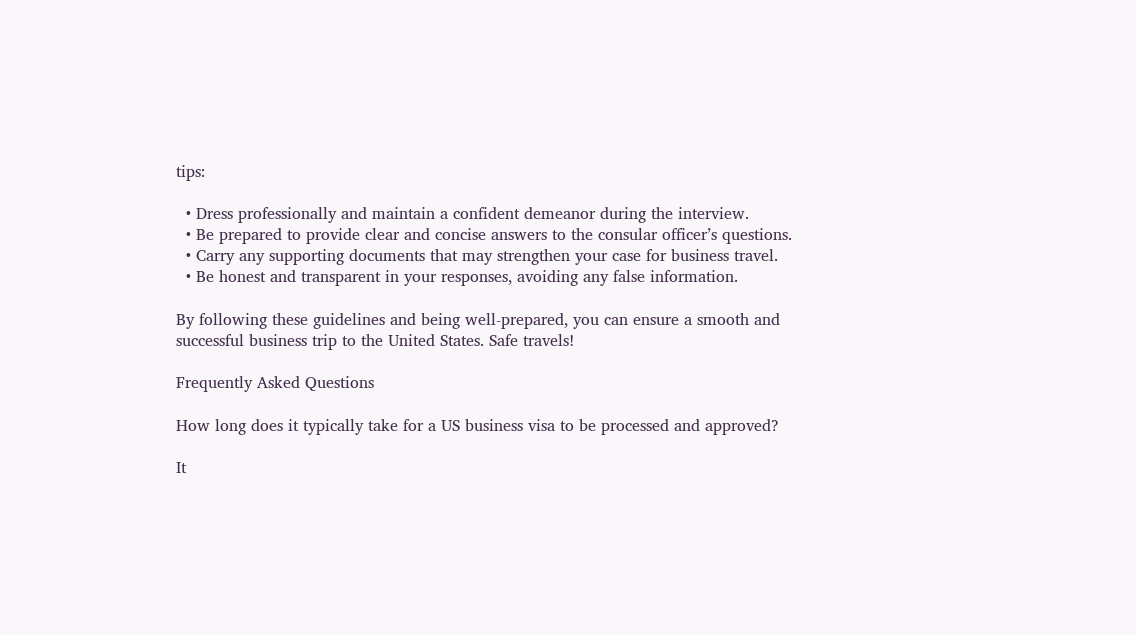tips:

  • Dress professionally and maintain a confident demeanor during the interview.
  • Be prepared to provide clear and concise answers to the consular officer’s questions.
  • Carry any supporting documents that may strengthen your case for business travel.
  • Be honest and transparent in your responses, avoiding any false information.

By following these guidelines and being well-prepared, you can ensure a smooth and successful business trip to the United States. Safe travels!

Frequently Asked Questions

How long does it typically take for a US business visa to be processed and approved?

It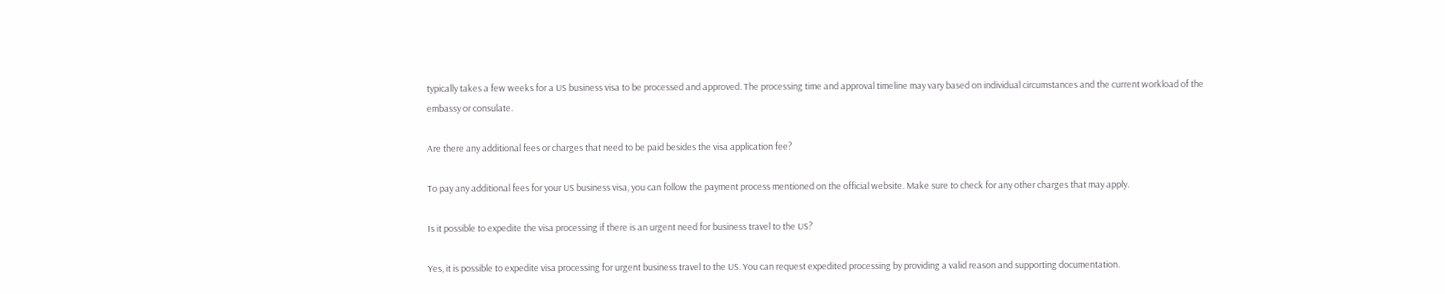typically takes a few weeks for a US business visa to be processed and approved. The processing time and approval timeline may vary based on individual circumstances and the current workload of the embassy or consulate.

Are there any additional fees or charges that need to be paid besides the visa application fee?

To pay any additional fees for your US business visa, you can follow the payment process mentioned on the official website. Make sure to check for any other charges that may apply.

Is it possible to expedite the visa processing if there is an urgent need for business travel to the US?

Yes, it is possible to expedite visa processing for urgent business travel to the US. You can request expedited processing by providing a valid reason and supporting documentation.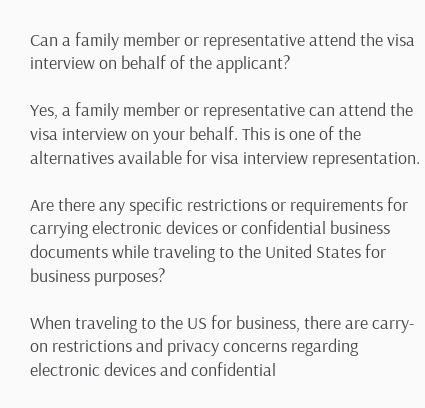Can a family member or representative attend the visa interview on behalf of the applicant?

Yes, a family member or representative can attend the visa interview on your behalf. This is one of the alternatives available for visa interview representation.

Are there any specific restrictions or requirements for carrying electronic devices or confidential business documents while traveling to the United States for business purposes?

When traveling to the US for business, there are carry-on restrictions and privacy concerns regarding electronic devices and confidential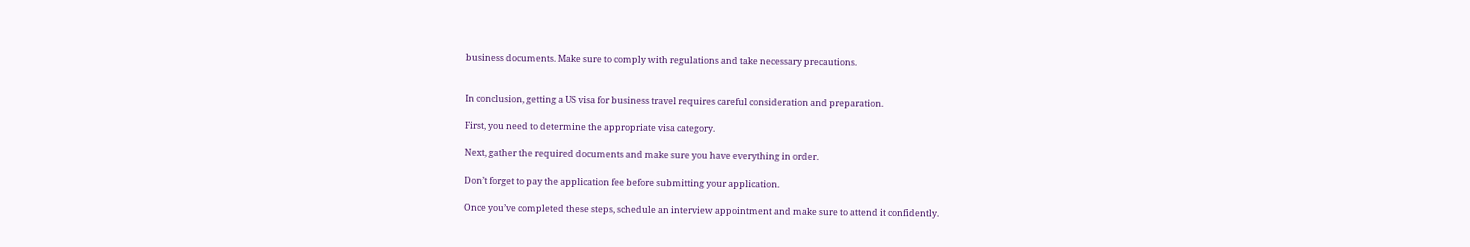business documents. Make sure to comply with regulations and take necessary precautions.


In conclusion, getting a US visa for business travel requires careful consideration and preparation.

First, you need to determine the appropriate visa category.

Next, gather the required documents and make sure you have everything in order.

Don’t forget to pay the application fee before submitting your application.

Once you’ve completed these steps, schedule an interview appointment and make sure to attend it confidently.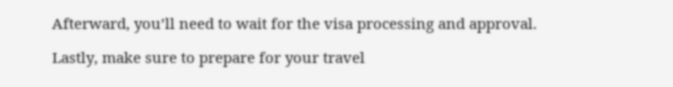Afterward, you’ll need to wait for the visa processing and approval.

Lastly, make sure to prepare for your travel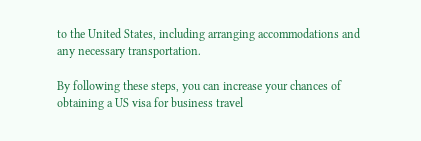to the United States, including arranging accommodations and any necessary transportation.

By following these steps, you can increase your chances of obtaining a US visa for business travel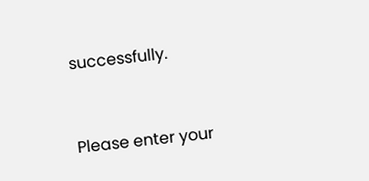successfully.


Please enter your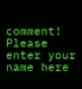comment!
Please enter your name here